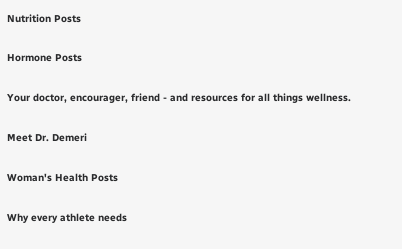Nutrition Posts

Hormone Posts

Your doctor, encourager, friend - and resources for all things wellness.

Meet Dr. Demeri

Woman's Health Posts

Why every athlete needs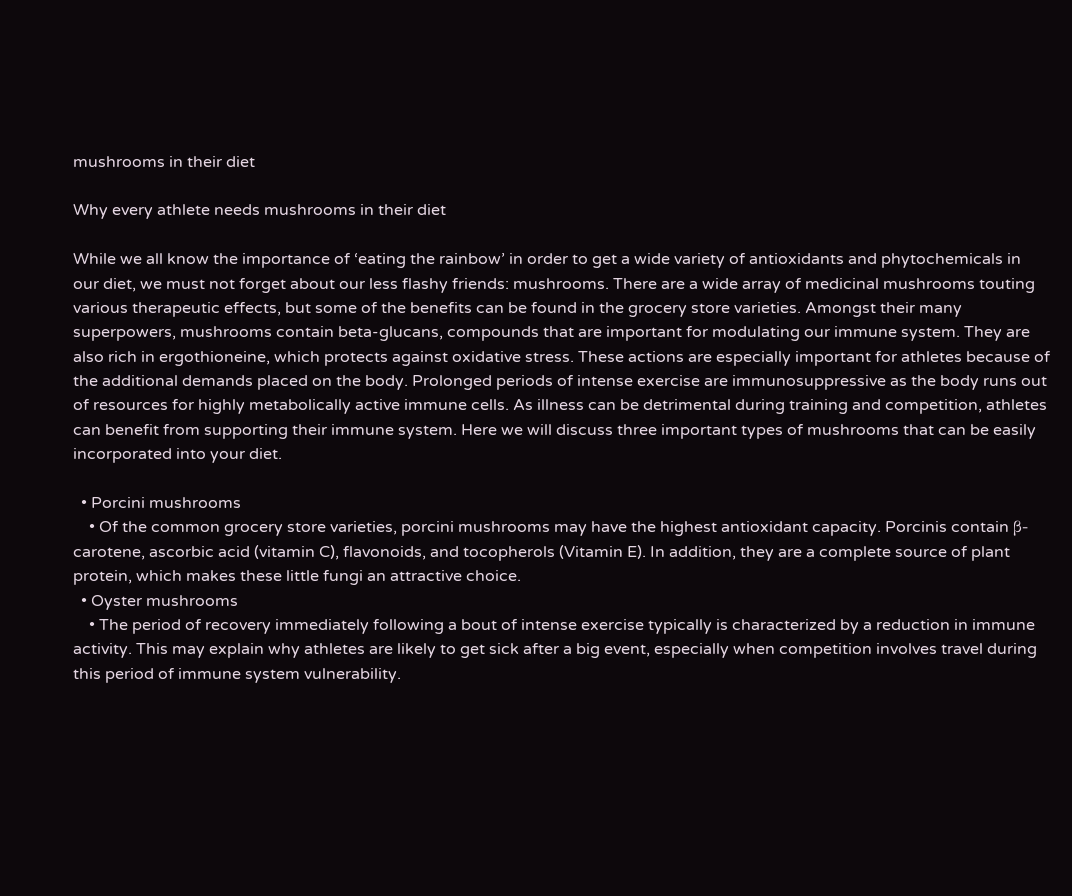mushrooms in their diet

Why every athlete needs mushrooms in their diet

While we all know the importance of ‘eating the rainbow’ in order to get a wide variety of antioxidants and phytochemicals in our diet, we must not forget about our less flashy friends: mushrooms. There are a wide array of medicinal mushrooms touting various therapeutic effects, but some of the benefits can be found in the grocery store varieties. Amongst their many superpowers, mushrooms contain beta-glucans, compounds that are important for modulating our immune system. They are also rich in ergothioneine, which protects against oxidative stress. These actions are especially important for athletes because of the additional demands placed on the body. Prolonged periods of intense exercise are immunosuppressive as the body runs out of resources for highly metabolically active immune cells. As illness can be detrimental during training and competition, athletes can benefit from supporting their immune system. Here we will discuss three important types of mushrooms that can be easily incorporated into your diet.

  • Porcini mushrooms
    • Of the common grocery store varieties, porcini mushrooms may have the highest antioxidant capacity. Porcinis contain β-carotene, ascorbic acid (vitamin C), flavonoids, and tocopherols (Vitamin E). In addition, they are a complete source of plant protein, which makes these little fungi an attractive choice.
  • Oyster mushrooms
    • The period of recovery immediately following a bout of intense exercise typically is characterized by a reduction in immune activity. This may explain why athletes are likely to get sick after a big event, especially when competition involves travel during this period of immune system vulnerability.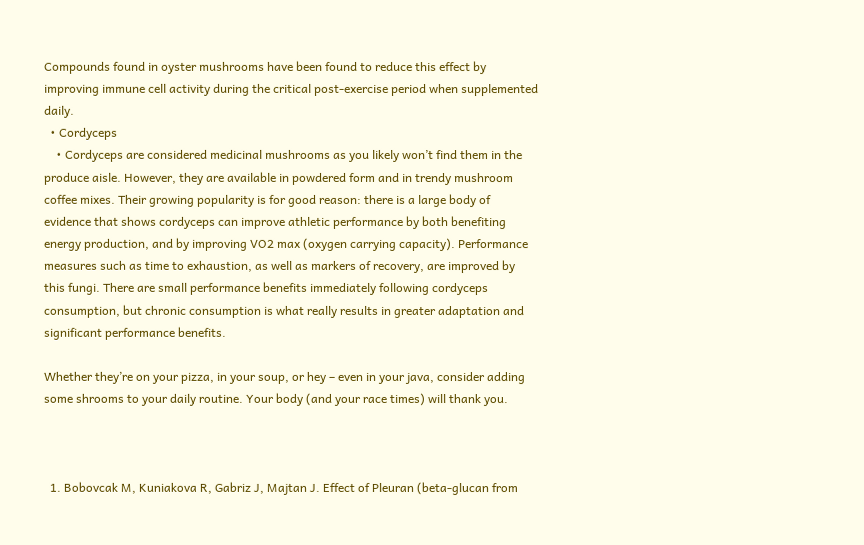Compounds found in oyster mushrooms have been found to reduce this effect by improving immune cell activity during the critical post-exercise period when supplemented daily.
  • Cordyceps
    • Cordyceps are considered medicinal mushrooms as you likely won’t find them in the produce aisle. However, they are available in powdered form and in trendy mushroom coffee mixes. Their growing popularity is for good reason: there is a large body of evidence that shows cordyceps can improve athletic performance by both benefiting energy production, and by improving VO2 max (oxygen carrying capacity). Performance measures such as time to exhaustion, as well as markers of recovery, are improved by this fungi. There are small performance benefits immediately following cordyceps consumption, but chronic consumption is what really results in greater adaptation and significant performance benefits.

Whether they’re on your pizza, in your soup, or hey – even in your java, consider adding some shrooms to your daily routine. Your body (and your race times) will thank you.



  1. Bobovcak M, Kuniakova R, Gabriz J, Majtan J. Effect of Pleuran (beta-glucan from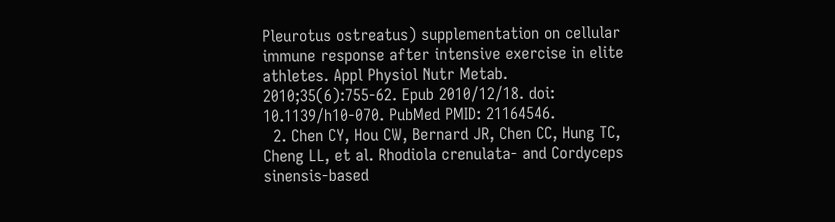Pleurotus ostreatus) supplementation on cellular immune response after intensive exercise in elite athletes. Appl Physiol Nutr Metab. 2010;35(6):755-62. Epub 2010/12/18. doi: 10.1139/h10-070. PubMed PMID: 21164546.
  2. Chen CY, Hou CW, Bernard JR, Chen CC, Hung TC, Cheng LL, et al. Rhodiola crenulata- and Cordyceps sinensis-based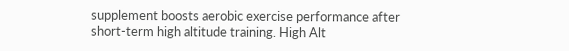supplement boosts aerobic exercise performance after short-term high altitude training. High Alt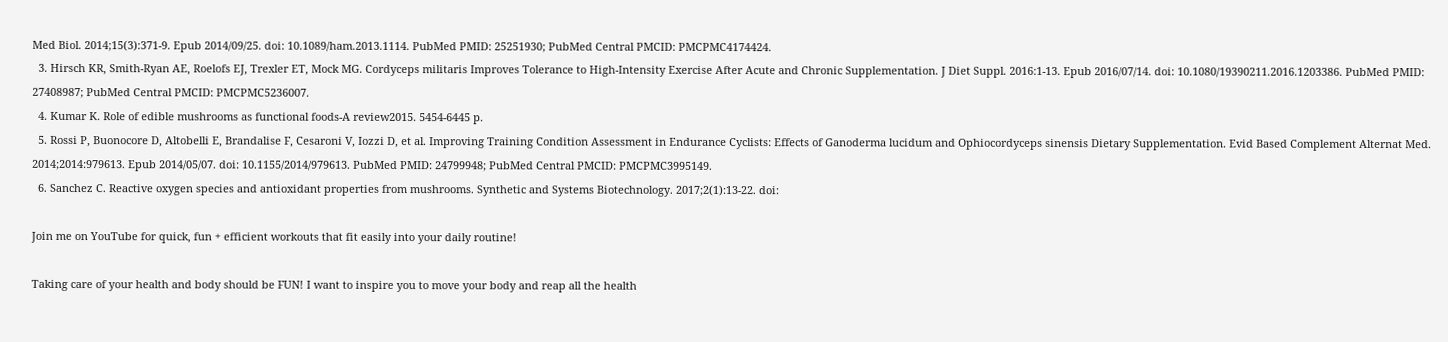Med Biol. 2014;15(3):371-9. Epub 2014/09/25. doi: 10.1089/ham.2013.1114. PubMed PMID: 25251930; PubMed Central PMCID: PMCPMC4174424.
  3. Hirsch KR, Smith-Ryan AE, Roelofs EJ, Trexler ET, Mock MG. Cordyceps militaris Improves Tolerance to High-Intensity Exercise After Acute and Chronic Supplementation. J Diet Suppl. 2016:1-13. Epub 2016/07/14. doi: 10.1080/19390211.2016.1203386. PubMed PMID: 27408987; PubMed Central PMCID: PMCPMC5236007.
  4. Kumar K. Role of edible mushrooms as functional foods-A review2015. 5454-6445 p.
  5. Rossi P, Buonocore D, Altobelli E, Brandalise F, Cesaroni V, Iozzi D, et al. Improving Training Condition Assessment in Endurance Cyclists: Effects of Ganoderma lucidum and Ophiocordyceps sinensis Dietary Supplementation. Evid Based Complement Alternat Med. 2014;2014:979613. Epub 2014/05/07. doi: 10.1155/2014/979613. PubMed PMID: 24799948; PubMed Central PMCID: PMCPMC3995149.
  6. Sanchez C. Reactive oxygen species and antioxidant properties from mushrooms. Synthetic and Systems Biotechnology. 2017;2(1):13-22. doi:

Join me on YouTube for quick, fun + efficient workouts that fit easily into your daily routine!

Taking care of your health and body should be FUN! I want to inspire you to move your body and reap all the health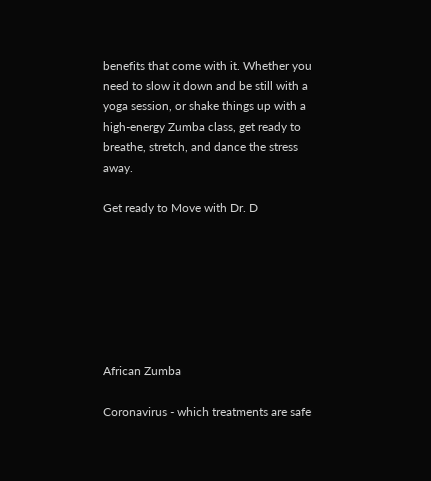benefits that come with it. Whether you need to slow it down and be still with a yoga session, or shake things up with a high-energy Zumba class, get ready to breathe, stretch, and dance the stress away.

Get ready to Move with Dr. D







African Zumba

Coronavirus - which treatments are safe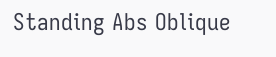Standing Abs Oblique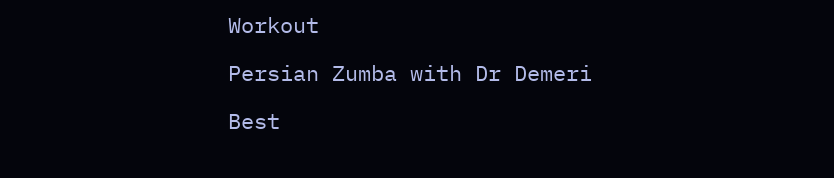Workout

Persian Zumba with Dr Demeri

Best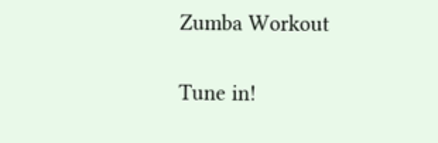Zumba Workout

Tune in!